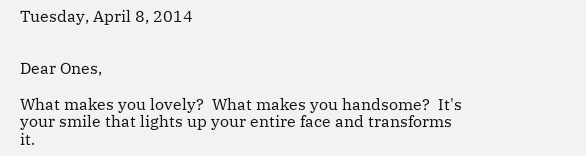Tuesday, April 8, 2014


Dear Ones,

What makes you lovely?  What makes you handsome?  It's your smile that lights up your entire face and transforms it.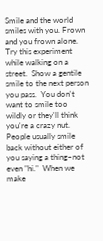Smile and the world smiles with you. Frown and you frown alone.  Try this experiment  while walking on a street.  Show a gentile smile to the next person you pass.  You don't want to smile too wildly or they'll think you're a crazy nut.  People usually smile back without either of you saying a thing–not even "hi."  When we make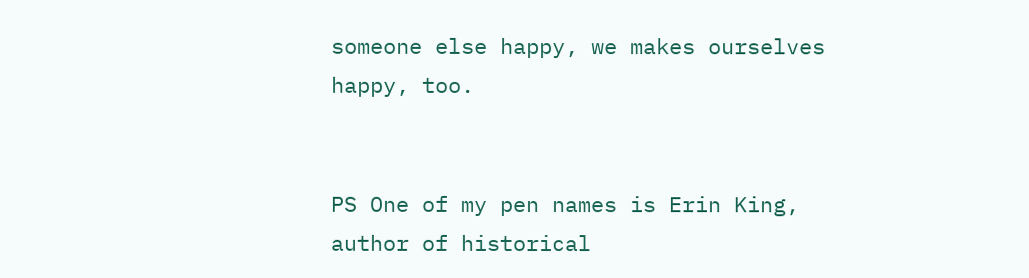someone else happy, we makes ourselves happy, too.


PS One of my pen names is Erin King, author of historical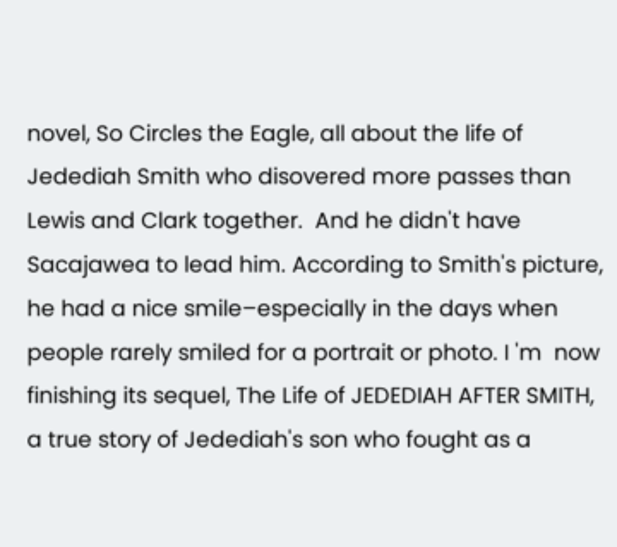novel, So Circles the Eagle, all about the life of Jedediah Smith who disovered more passes than Lewis and Clark together.  And he didn't have Sacajawea to lead him. According to Smith's picture, he had a nice smile–especially in the days when people rarely smiled for a portrait or photo. I 'm  now finishing its sequel, The Life of JEDEDIAH AFTER SMITH, a true story of Jedediah's son who fought as a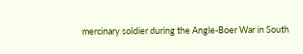mercinary soldier during the Angle-Boer War in South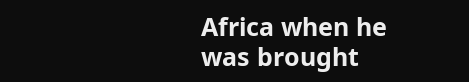Africa when he was brought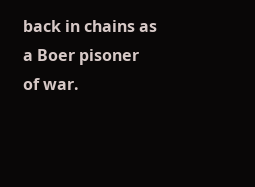back in chains as a Boer pisoner of war.